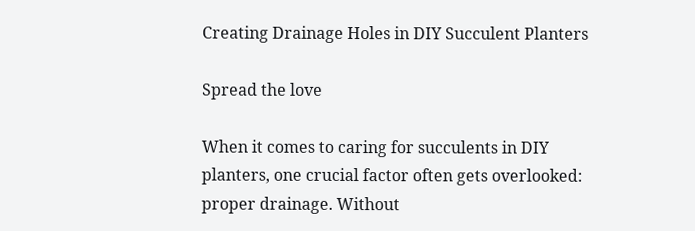Creating Drainage Holes in DIY Succulent Planters

Spread the love

When it comes to caring for succulents in DIY planters, one crucial factor often gets overlooked: proper drainage. Without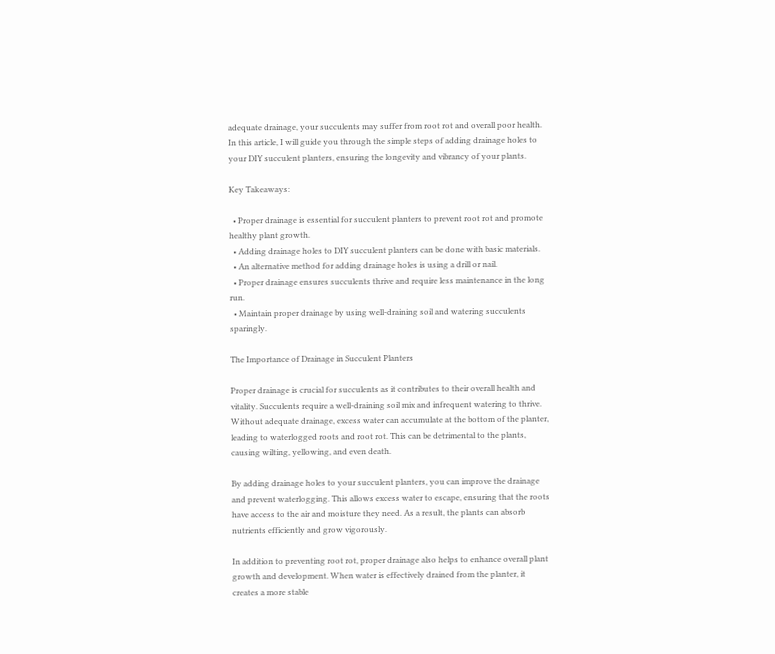adequate drainage, your succulents may suffer from root rot and overall poor health. In this article, I will guide you through the simple steps of adding drainage holes to your DIY succulent planters, ensuring the longevity and vibrancy of your plants.

Key Takeaways:

  • Proper drainage is essential for succulent planters to prevent root rot and promote healthy plant growth.
  • Adding drainage holes to DIY succulent planters can be done with basic materials.
  • An alternative method for adding drainage holes is using a drill or nail.
  • Proper drainage ensures succulents thrive and require less maintenance in the long run.
  • Maintain proper drainage by using well-draining soil and watering succulents sparingly.

The Importance of Drainage in Succulent Planters

Proper drainage is crucial for succulents as it contributes to their overall health and vitality. Succulents require a well-draining soil mix and infrequent watering to thrive. Without adequate drainage, excess water can accumulate at the bottom of the planter, leading to waterlogged roots and root rot. This can be detrimental to the plants, causing wilting, yellowing, and even death.

By adding drainage holes to your succulent planters, you can improve the drainage and prevent waterlogging. This allows excess water to escape, ensuring that the roots have access to the air and moisture they need. As a result, the plants can absorb nutrients efficiently and grow vigorously.

In addition to preventing root rot, proper drainage also helps to enhance overall plant growth and development. When water is effectively drained from the planter, it creates a more stable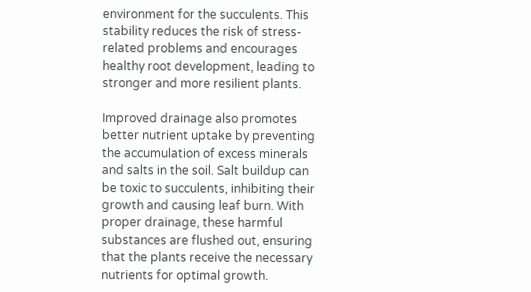environment for the succulents. This stability reduces the risk of stress-related problems and encourages healthy root development, leading to stronger and more resilient plants.

Improved drainage also promotes better nutrient uptake by preventing the accumulation of excess minerals and salts in the soil. Salt buildup can be toxic to succulents, inhibiting their growth and causing leaf burn. With proper drainage, these harmful substances are flushed out, ensuring that the plants receive the necessary nutrients for optimal growth.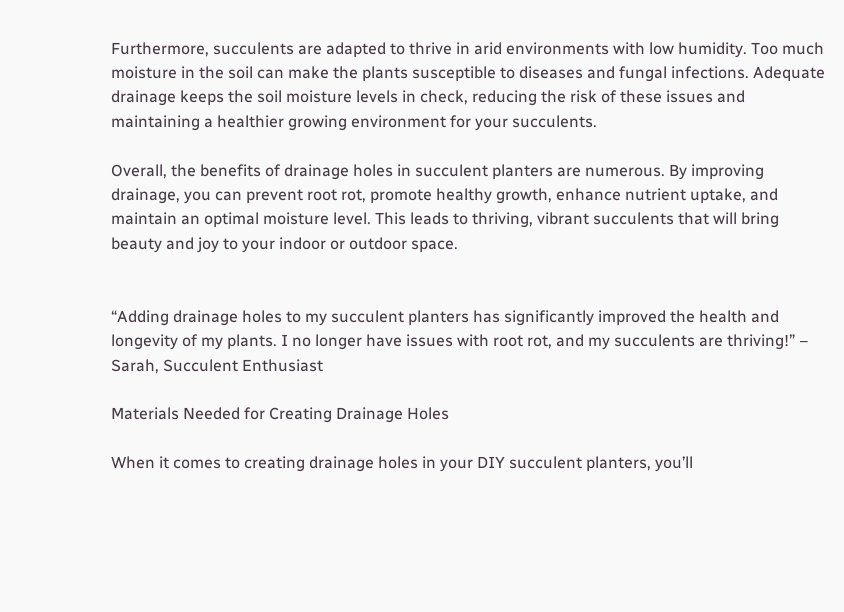Furthermore, succulents are adapted to thrive in arid environments with low humidity. Too much moisture in the soil can make the plants susceptible to diseases and fungal infections. Adequate drainage keeps the soil moisture levels in check, reducing the risk of these issues and maintaining a healthier growing environment for your succulents.

Overall, the benefits of drainage holes in succulent planters are numerous. By improving drainage, you can prevent root rot, promote healthy growth, enhance nutrient uptake, and maintain an optimal moisture level. This leads to thriving, vibrant succulents that will bring beauty and joy to your indoor or outdoor space.


“Adding drainage holes to my succulent planters has significantly improved the health and longevity of my plants. I no longer have issues with root rot, and my succulents are thriving!” – Sarah, Succulent Enthusiast

Materials Needed for Creating Drainage Holes

When it comes to creating drainage holes in your DIY succulent planters, you’ll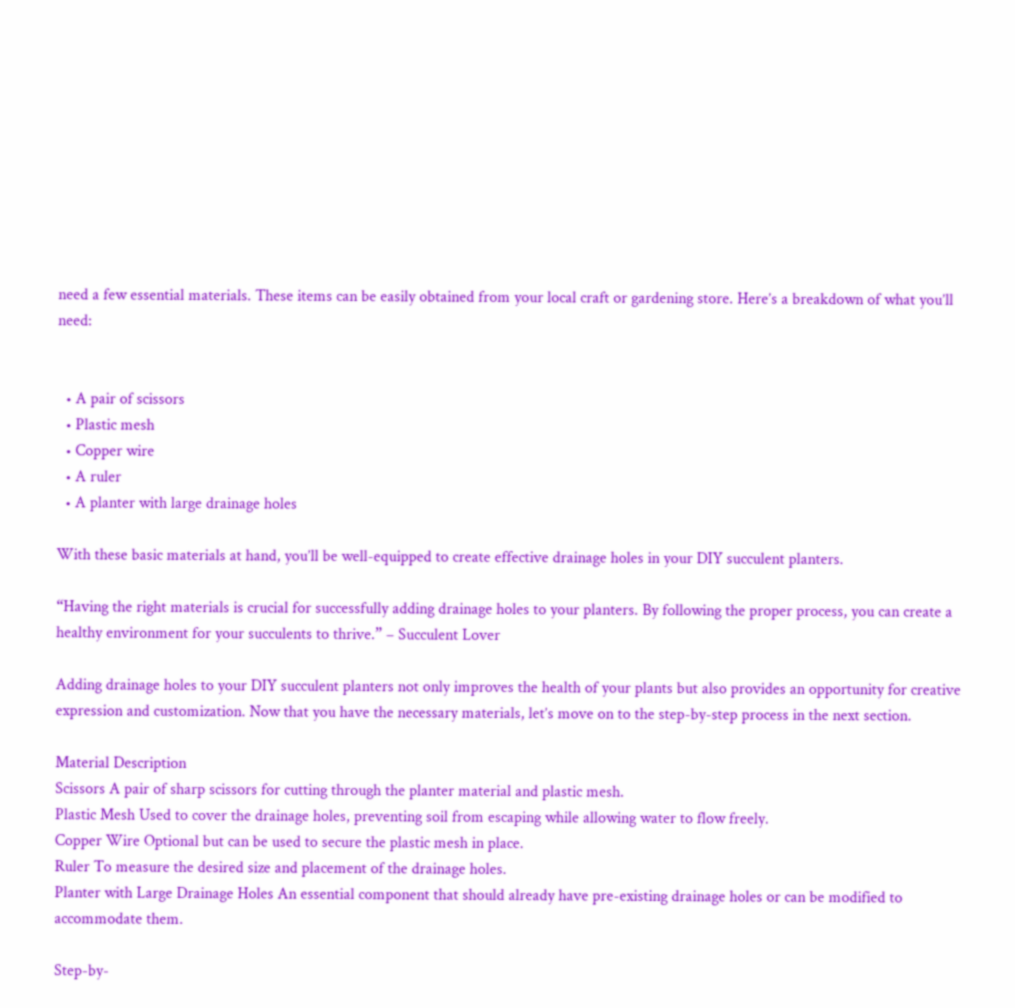need a few essential materials. These items can be easily obtained from your local craft or gardening store. Here’s a breakdown of what you’ll need:


  • A pair of scissors
  • Plastic mesh
  • Copper wire
  • A ruler
  • A planter with large drainage holes

With these basic materials at hand, you’ll be well-equipped to create effective drainage holes in your DIY succulent planters.

“Having the right materials is crucial for successfully adding drainage holes to your planters. By following the proper process, you can create a healthy environment for your succulents to thrive.” – Succulent Lover

Adding drainage holes to your DIY succulent planters not only improves the health of your plants but also provides an opportunity for creative expression and customization. Now that you have the necessary materials, let’s move on to the step-by-step process in the next section.

Material Description
Scissors A pair of sharp scissors for cutting through the planter material and plastic mesh.
Plastic Mesh Used to cover the drainage holes, preventing soil from escaping while allowing water to flow freely.
Copper Wire Optional but can be used to secure the plastic mesh in place.
Ruler To measure the desired size and placement of the drainage holes.
Planter with Large Drainage Holes An essential component that should already have pre-existing drainage holes or can be modified to accommodate them.

Step-by-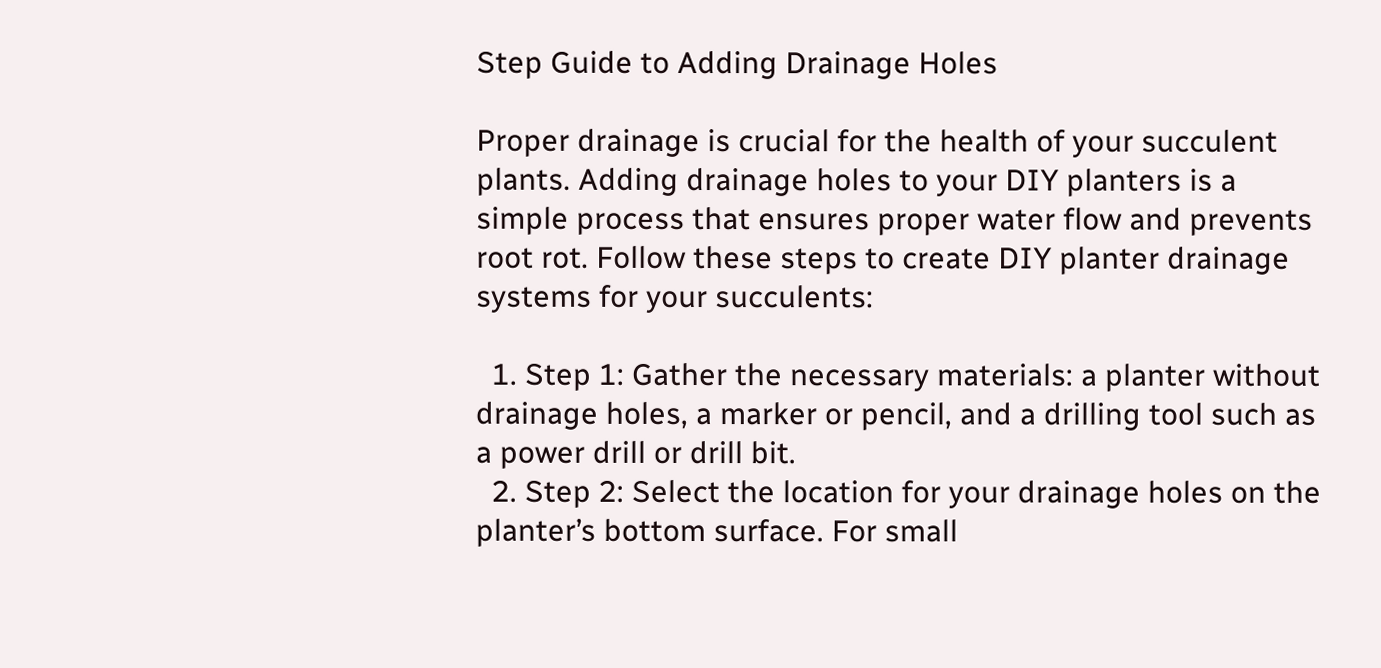Step Guide to Adding Drainage Holes

Proper drainage is crucial for the health of your succulent plants. Adding drainage holes to your DIY planters is a simple process that ensures proper water flow and prevents root rot. Follow these steps to create DIY planter drainage systems for your succulents:

  1. Step 1: Gather the necessary materials: a planter without drainage holes, a marker or pencil, and a drilling tool such as a power drill or drill bit.
  2. Step 2: Select the location for your drainage holes on the planter’s bottom surface. For small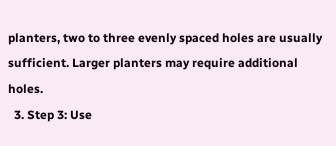planters, two to three evenly spaced holes are usually sufficient. Larger planters may require additional holes.
  3. Step 3: Use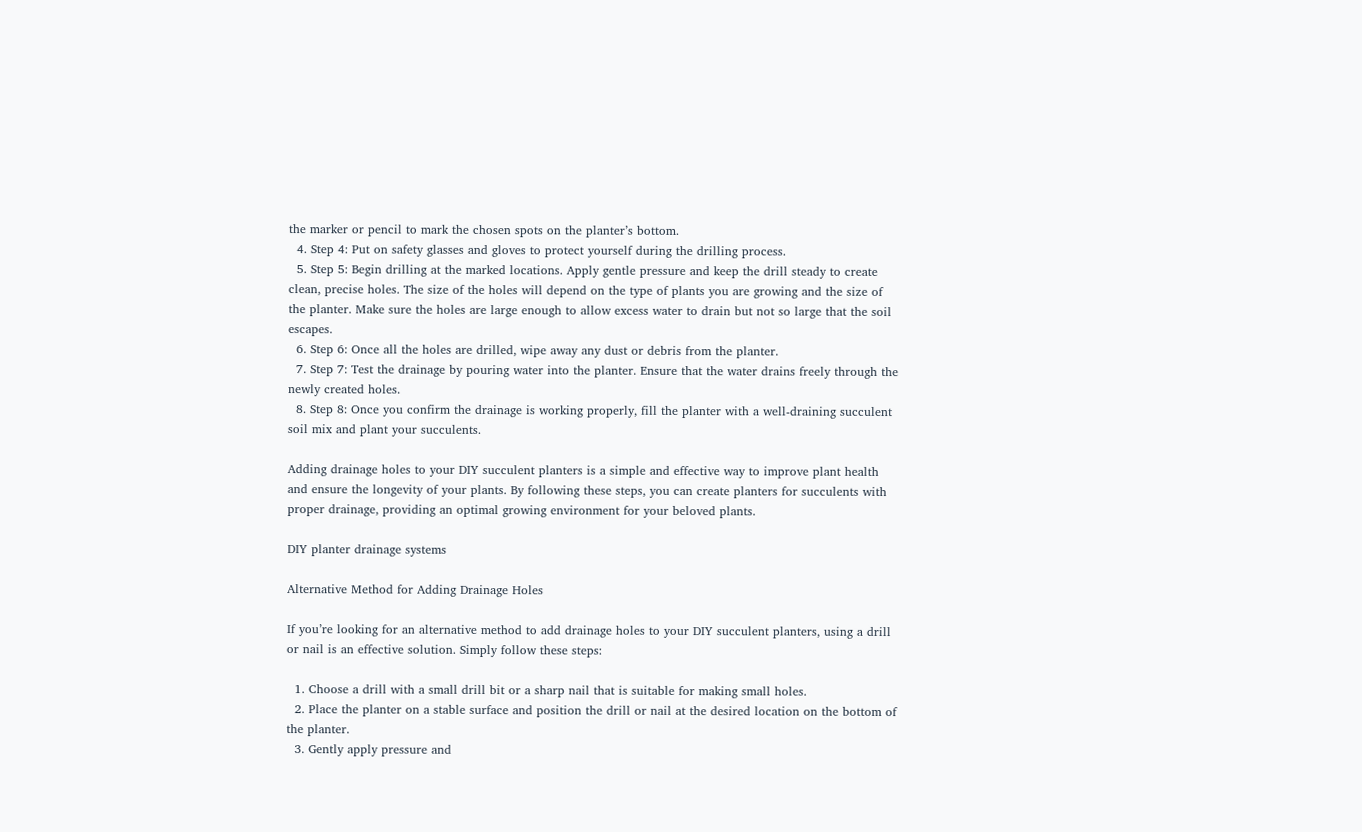the marker or pencil to mark the chosen spots on the planter’s bottom.
  4. Step 4: Put on safety glasses and gloves to protect yourself during the drilling process.
  5. Step 5: Begin drilling at the marked locations. Apply gentle pressure and keep the drill steady to create clean, precise holes. The size of the holes will depend on the type of plants you are growing and the size of the planter. Make sure the holes are large enough to allow excess water to drain but not so large that the soil escapes.
  6. Step 6: Once all the holes are drilled, wipe away any dust or debris from the planter.
  7. Step 7: Test the drainage by pouring water into the planter. Ensure that the water drains freely through the newly created holes.
  8. Step 8: Once you confirm the drainage is working properly, fill the planter with a well-draining succulent soil mix and plant your succulents.

Adding drainage holes to your DIY succulent planters is a simple and effective way to improve plant health and ensure the longevity of your plants. By following these steps, you can create planters for succulents with proper drainage, providing an optimal growing environment for your beloved plants.

DIY planter drainage systems

Alternative Method for Adding Drainage Holes

If you’re looking for an alternative method to add drainage holes to your DIY succulent planters, using a drill or nail is an effective solution. Simply follow these steps:

  1. Choose a drill with a small drill bit or a sharp nail that is suitable for making small holes.
  2. Place the planter on a stable surface and position the drill or nail at the desired location on the bottom of the planter.
  3. Gently apply pressure and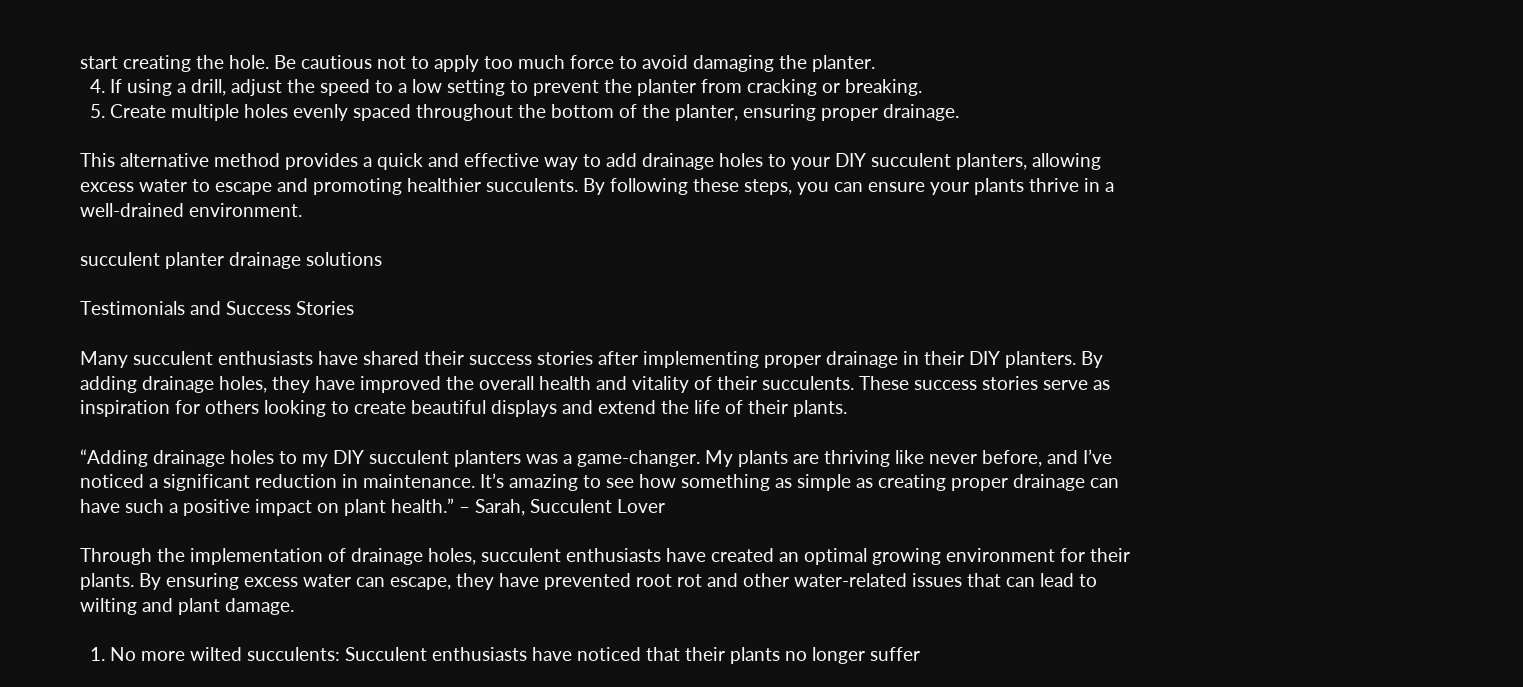start creating the hole. Be cautious not to apply too much force to avoid damaging the planter.
  4. If using a drill, adjust the speed to a low setting to prevent the planter from cracking or breaking.
  5. Create multiple holes evenly spaced throughout the bottom of the planter, ensuring proper drainage.

This alternative method provides a quick and effective way to add drainage holes to your DIY succulent planters, allowing excess water to escape and promoting healthier succulents. By following these steps, you can ensure your plants thrive in a well-drained environment.

succulent planter drainage solutions

Testimonials and Success Stories

Many succulent enthusiasts have shared their success stories after implementing proper drainage in their DIY planters. By adding drainage holes, they have improved the overall health and vitality of their succulents. These success stories serve as inspiration for others looking to create beautiful displays and extend the life of their plants.

“Adding drainage holes to my DIY succulent planters was a game-changer. My plants are thriving like never before, and I’ve noticed a significant reduction in maintenance. It’s amazing to see how something as simple as creating proper drainage can have such a positive impact on plant health.” – Sarah, Succulent Lover

Through the implementation of drainage holes, succulent enthusiasts have created an optimal growing environment for their plants. By ensuring excess water can escape, they have prevented root rot and other water-related issues that can lead to wilting and plant damage.

  1. No more wilted succulents: Succulent enthusiasts have noticed that their plants no longer suffer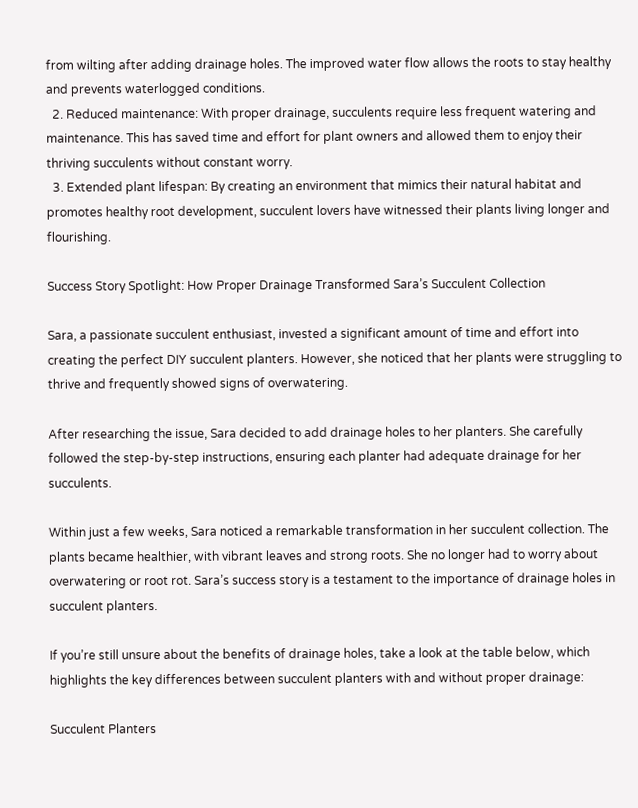from wilting after adding drainage holes. The improved water flow allows the roots to stay healthy and prevents waterlogged conditions.
  2. Reduced maintenance: With proper drainage, succulents require less frequent watering and maintenance. This has saved time and effort for plant owners and allowed them to enjoy their thriving succulents without constant worry.
  3. Extended plant lifespan: By creating an environment that mimics their natural habitat and promotes healthy root development, succulent lovers have witnessed their plants living longer and flourishing.

Success Story Spotlight: How Proper Drainage Transformed Sara’s Succulent Collection

Sara, a passionate succulent enthusiast, invested a significant amount of time and effort into creating the perfect DIY succulent planters. However, she noticed that her plants were struggling to thrive and frequently showed signs of overwatering.

After researching the issue, Sara decided to add drainage holes to her planters. She carefully followed the step-by-step instructions, ensuring each planter had adequate drainage for her succulents.

Within just a few weeks, Sara noticed a remarkable transformation in her succulent collection. The plants became healthier, with vibrant leaves and strong roots. She no longer had to worry about overwatering or root rot. Sara’s success story is a testament to the importance of drainage holes in succulent planters.

If you’re still unsure about the benefits of drainage holes, take a look at the table below, which highlights the key differences between succulent planters with and without proper drainage:

Succulent Planters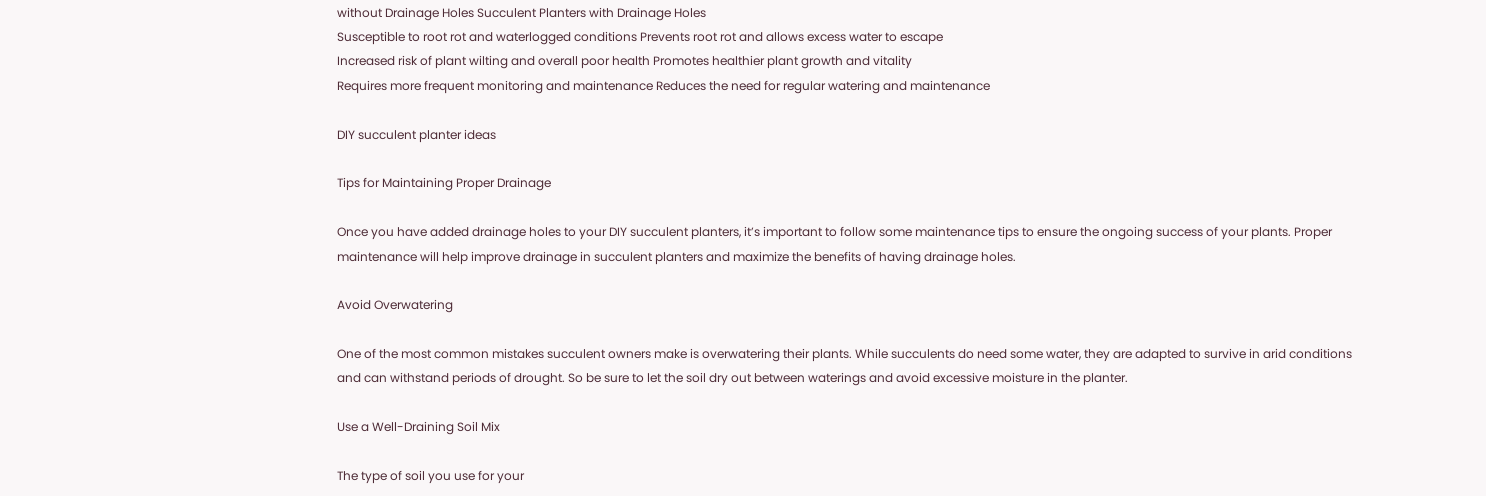without Drainage Holes Succulent Planters with Drainage Holes
Susceptible to root rot and waterlogged conditions Prevents root rot and allows excess water to escape
Increased risk of plant wilting and overall poor health Promotes healthier plant growth and vitality
Requires more frequent monitoring and maintenance Reduces the need for regular watering and maintenance

DIY succulent planter ideas

Tips for Maintaining Proper Drainage

Once you have added drainage holes to your DIY succulent planters, it’s important to follow some maintenance tips to ensure the ongoing success of your plants. Proper maintenance will help improve drainage in succulent planters and maximize the benefits of having drainage holes.

Avoid Overwatering

One of the most common mistakes succulent owners make is overwatering their plants. While succulents do need some water, they are adapted to survive in arid conditions and can withstand periods of drought. So be sure to let the soil dry out between waterings and avoid excessive moisture in the planter.

Use a Well-Draining Soil Mix

The type of soil you use for your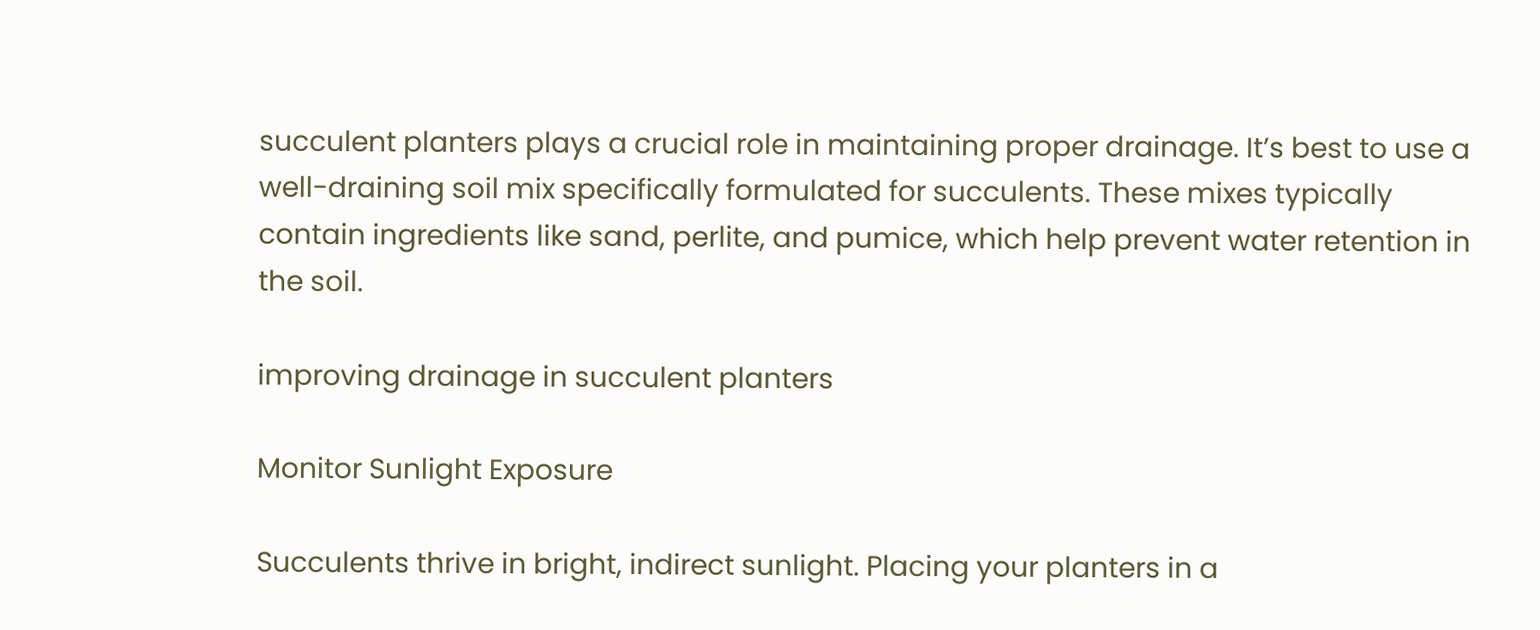succulent planters plays a crucial role in maintaining proper drainage. It’s best to use a well-draining soil mix specifically formulated for succulents. These mixes typically contain ingredients like sand, perlite, and pumice, which help prevent water retention in the soil.

improving drainage in succulent planters

Monitor Sunlight Exposure

Succulents thrive in bright, indirect sunlight. Placing your planters in a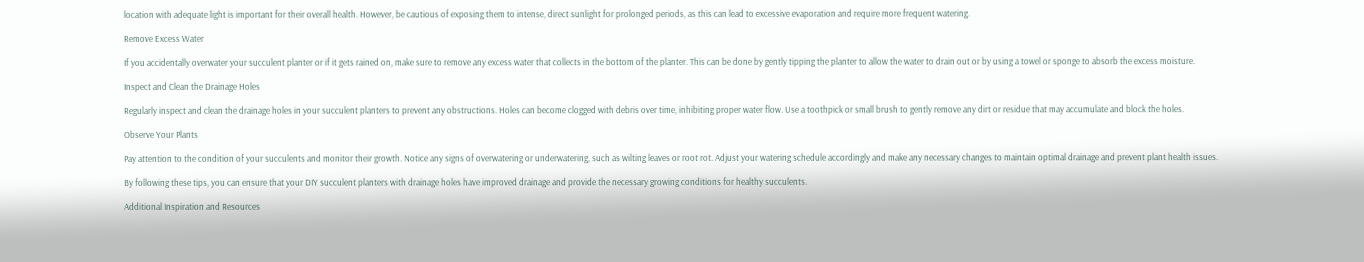location with adequate light is important for their overall health. However, be cautious of exposing them to intense, direct sunlight for prolonged periods, as this can lead to excessive evaporation and require more frequent watering.

Remove Excess Water

If you accidentally overwater your succulent planter or if it gets rained on, make sure to remove any excess water that collects in the bottom of the planter. This can be done by gently tipping the planter to allow the water to drain out or by using a towel or sponge to absorb the excess moisture.

Inspect and Clean the Drainage Holes

Regularly inspect and clean the drainage holes in your succulent planters to prevent any obstructions. Holes can become clogged with debris over time, inhibiting proper water flow. Use a toothpick or small brush to gently remove any dirt or residue that may accumulate and block the holes.

Observe Your Plants

Pay attention to the condition of your succulents and monitor their growth. Notice any signs of overwatering or underwatering, such as wilting leaves or root rot. Adjust your watering schedule accordingly and make any necessary changes to maintain optimal drainage and prevent plant health issues.

By following these tips, you can ensure that your DIY succulent planters with drainage holes have improved drainage and provide the necessary growing conditions for healthy succulents.

Additional Inspiration and Resources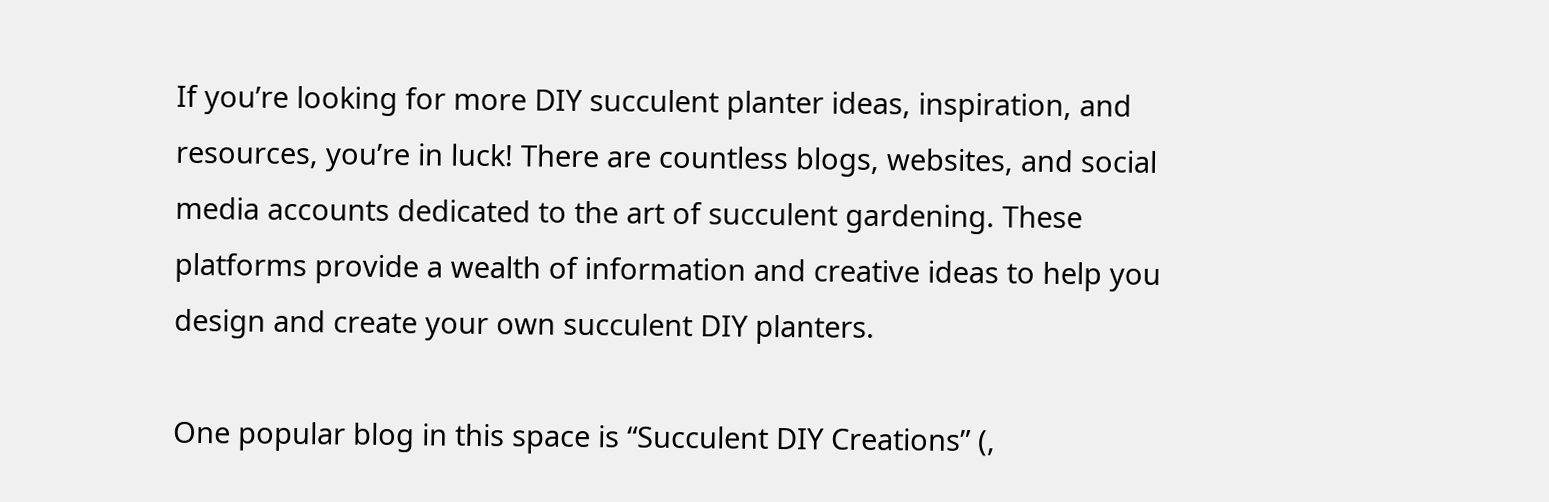If you’re looking for more DIY succulent planter ideas, inspiration, and resources, you’re in luck! There are countless blogs, websites, and social media accounts dedicated to the art of succulent gardening. These platforms provide a wealth of information and creative ideas to help you design and create your own succulent DIY planters.

One popular blog in this space is “Succulent DIY Creations” (,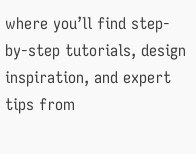where you’ll find step-by-step tutorials, design inspiration, and expert tips from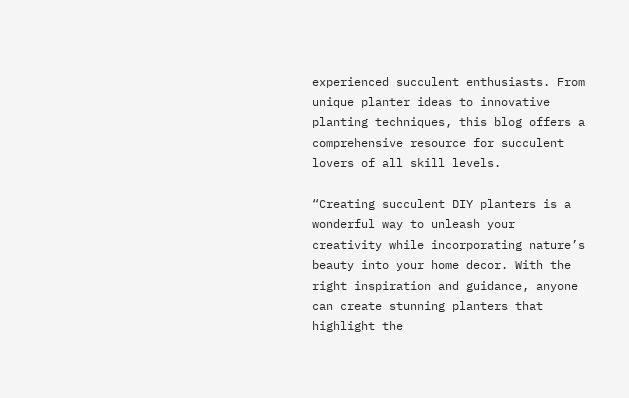experienced succulent enthusiasts. From unique planter ideas to innovative planting techniques, this blog offers a comprehensive resource for succulent lovers of all skill levels.

“Creating succulent DIY planters is a wonderful way to unleash your creativity while incorporating nature’s beauty into your home decor. With the right inspiration and guidance, anyone can create stunning planters that highlight the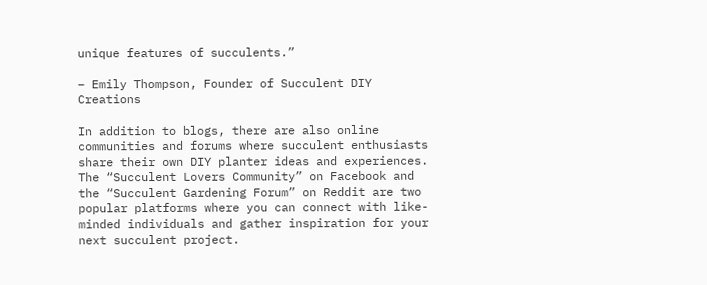unique features of succulents.”

– Emily Thompson, Founder of Succulent DIY Creations

In addition to blogs, there are also online communities and forums where succulent enthusiasts share their own DIY planter ideas and experiences. The “Succulent Lovers Community” on Facebook and the “Succulent Gardening Forum” on Reddit are two popular platforms where you can connect with like-minded individuals and gather inspiration for your next succulent project.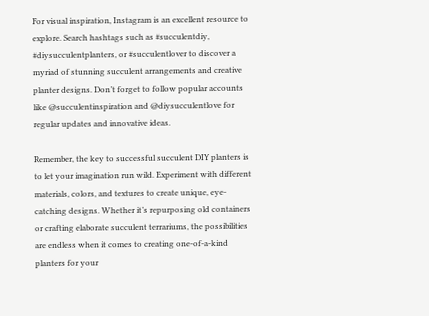For visual inspiration, Instagram is an excellent resource to explore. Search hashtags such as #succulentdiy, #diysucculentplanters, or #succulentlover to discover a myriad of stunning succulent arrangements and creative planter designs. Don’t forget to follow popular accounts like @succulentinspiration and @diysucculentlove for regular updates and innovative ideas.

Remember, the key to successful succulent DIY planters is to let your imagination run wild. Experiment with different materials, colors, and textures to create unique, eye-catching designs. Whether it’s repurposing old containers or crafting elaborate succulent terrariums, the possibilities are endless when it comes to creating one-of-a-kind planters for your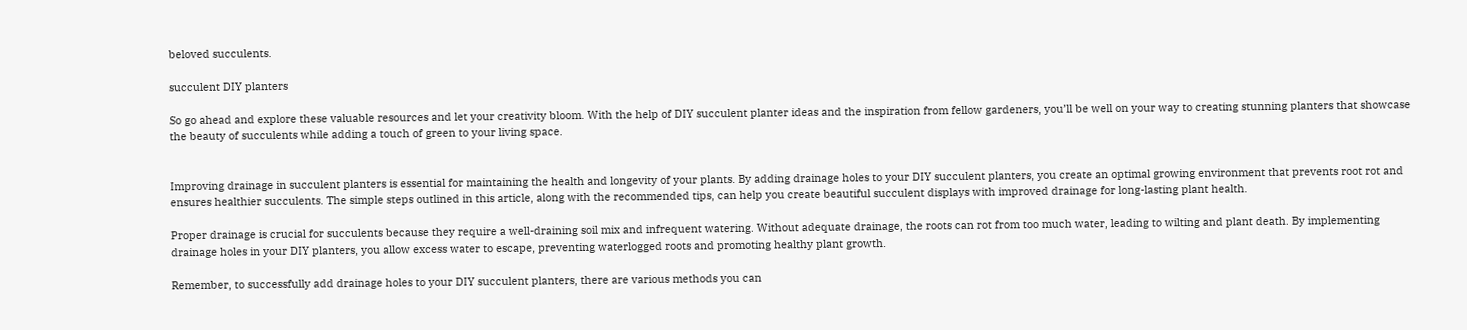beloved succulents.

succulent DIY planters

So go ahead and explore these valuable resources and let your creativity bloom. With the help of DIY succulent planter ideas and the inspiration from fellow gardeners, you’ll be well on your way to creating stunning planters that showcase the beauty of succulents while adding a touch of green to your living space.


Improving drainage in succulent planters is essential for maintaining the health and longevity of your plants. By adding drainage holes to your DIY succulent planters, you create an optimal growing environment that prevents root rot and ensures healthier succulents. The simple steps outlined in this article, along with the recommended tips, can help you create beautiful succulent displays with improved drainage for long-lasting plant health.

Proper drainage is crucial for succulents because they require a well-draining soil mix and infrequent watering. Without adequate drainage, the roots can rot from too much water, leading to wilting and plant death. By implementing drainage holes in your DIY planters, you allow excess water to escape, preventing waterlogged roots and promoting healthy plant growth.

Remember, to successfully add drainage holes to your DIY succulent planters, there are various methods you can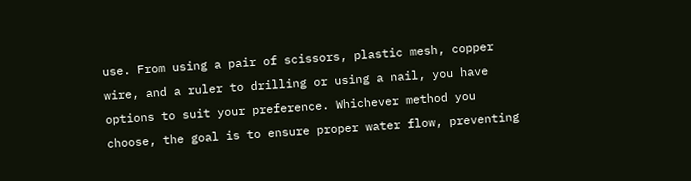use. From using a pair of scissors, plastic mesh, copper wire, and a ruler to drilling or using a nail, you have options to suit your preference. Whichever method you choose, the goal is to ensure proper water flow, preventing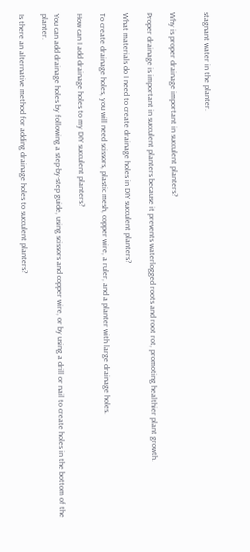stagnant water in the planter.


Why is proper drainage important in succulent planters?

Proper drainage is important in succulent planters because it prevents waterlogged roots and root rot, promoting healthier plant growth.

What materials do I need to create drainage holes in DIY succulent planters?

To create drainage holes, you will need scissors, plastic mesh, copper wire, a ruler, and a planter with large drainage holes.

How can I add drainage holes to my DIY succulent planters?

You can add drainage holes by following a step-by-step guide, using scissors and copper wire, or by using a drill or nail to create holes in the bottom of the planter.

Is there an alternative method for adding drainage holes to succulent planters?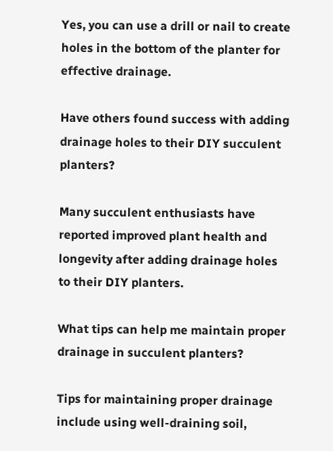Yes, you can use a drill or nail to create holes in the bottom of the planter for effective drainage.

Have others found success with adding drainage holes to their DIY succulent planters?

Many succulent enthusiasts have reported improved plant health and longevity after adding drainage holes to their DIY planters.

What tips can help me maintain proper drainage in succulent planters?

Tips for maintaining proper drainage include using well-draining soil,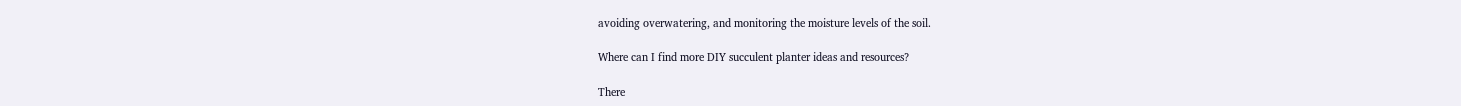avoiding overwatering, and monitoring the moisture levels of the soil.

Where can I find more DIY succulent planter ideas and resources?

There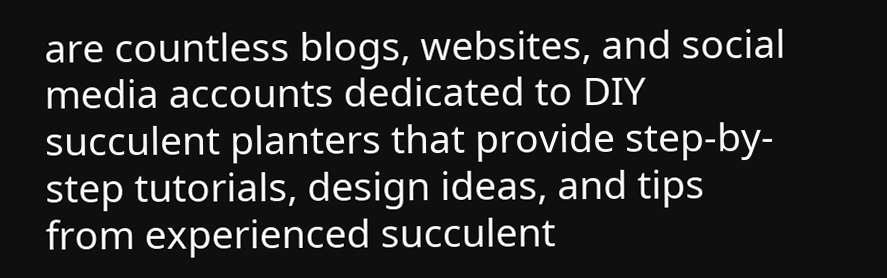are countless blogs, websites, and social media accounts dedicated to DIY succulent planters that provide step-by-step tutorials, design ideas, and tips from experienced succulent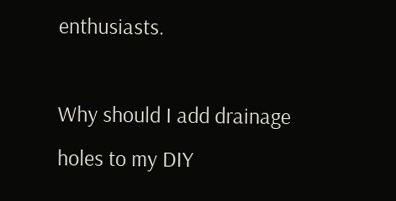enthusiasts.

Why should I add drainage holes to my DIY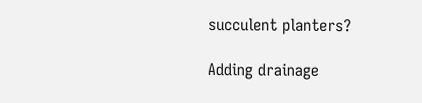succulent planters?

Adding drainage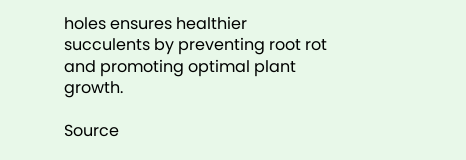holes ensures healthier succulents by preventing root rot and promoting optimal plant growth.

Source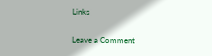Links

Leave a Comment